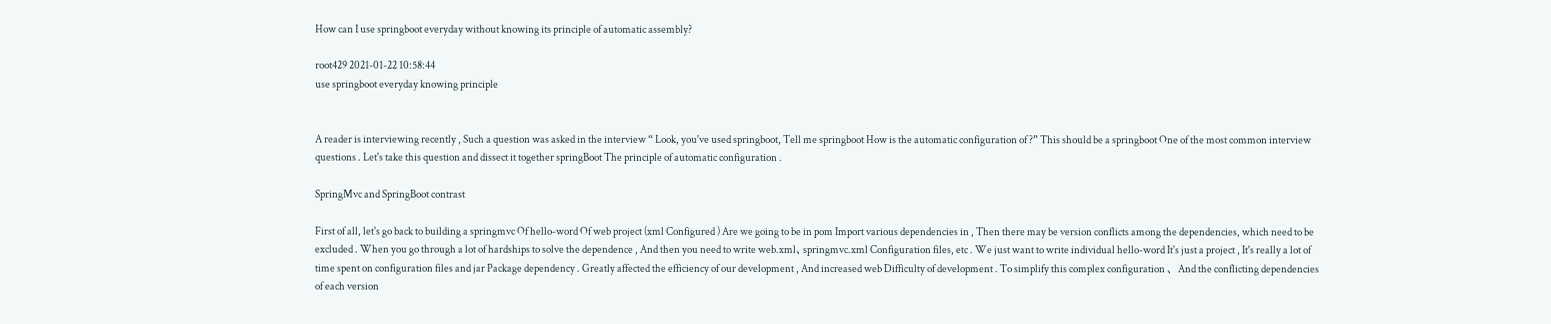How can I use springboot everyday without knowing its principle of automatic assembly?

root429 2021-01-22 10:58:44
use springboot everyday knowing principle


A reader is interviewing recently , Such a question was asked in the interview “ Look, you've used springboot, Tell me springboot How is the automatic configuration of ?” This should be a springboot One of the most common interview questions . Let's take this question and dissect it together springBoot The principle of automatic configuration .

SpringMvc and SpringBoot contrast

First of all, let's go back to building a springmvc Of hello-word Of web project (xml Configured ) Are we going to be in pom Import various dependencies in , Then there may be version conflicts among the dependencies, which need to be excluded . When you go through a lot of hardships to solve the dependence , And then you need to write web.xml、springmvc.xml Configuration files, etc . We just want to write individual hello-word It's just a project , It's really a lot of time spent on configuration files and jar Package dependency . Greatly affected the efficiency of our development , And increased web Difficulty of development . To simplify this complex configuration 、 And the conflicting dependencies of each version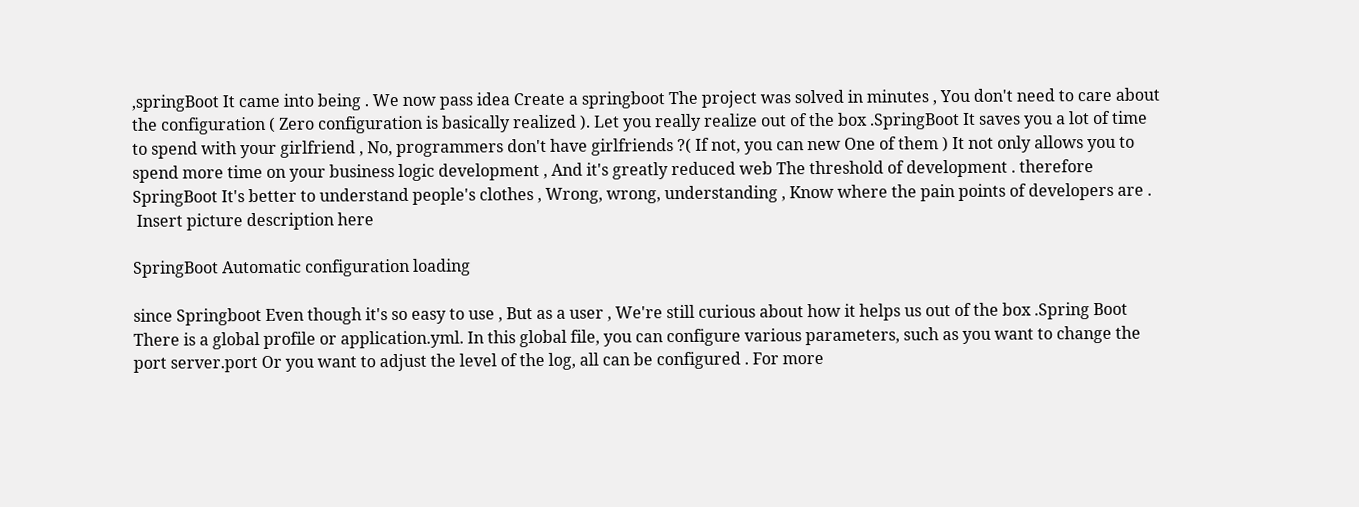,springBoot It came into being . We now pass idea Create a springboot The project was solved in minutes , You don't need to care about the configuration ( Zero configuration is basically realized ). Let you really realize out of the box .SpringBoot It saves you a lot of time to spend with your girlfriend , No, programmers don't have girlfriends ?( If not, you can new One of them ) It not only allows you to spend more time on your business logic development , And it's greatly reduced web The threshold of development . therefore SpringBoot It's better to understand people's clothes , Wrong, wrong, understanding , Know where the pain points of developers are .
 Insert picture description here

SpringBoot Automatic configuration loading

since Springboot Even though it's so easy to use , But as a user , We're still curious about how it helps us out of the box .Spring Boot There is a global profile or application.yml. In this global file, you can configure various parameters, such as you want to change the port server.port Or you want to adjust the level of the log, all can be configured . For more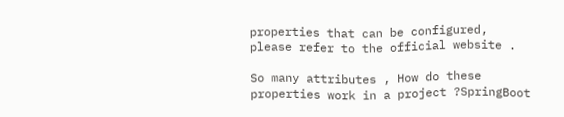properties that can be configured, please refer to the official website .

So many attributes , How do these properties work in a project ?SpringBoot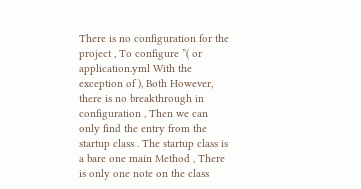There is no configuration for the project , To configure ”( or application.yml With the exception of ), Both However, there is no breakthrough in configuration , Then we can only find the entry from the startup class . The startup class is a bare one main Method , There is only one note on the class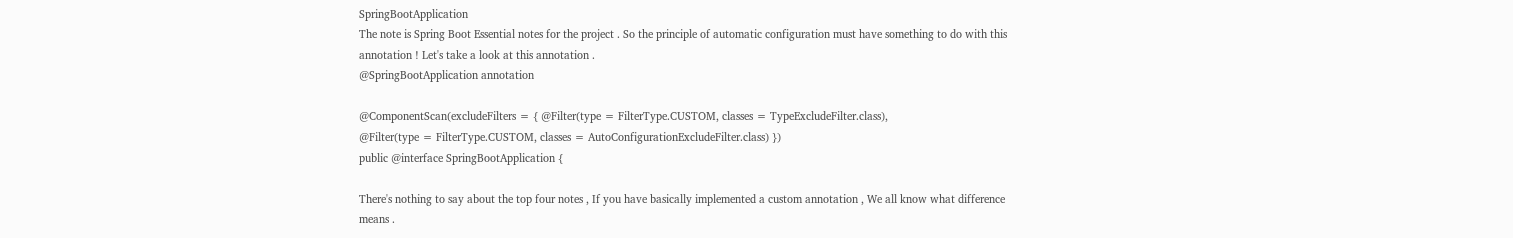SpringBootApplication
The note is Spring Boot Essential notes for the project . So the principle of automatic configuration must have something to do with this annotation ! Let's take a look at this annotation .
@SpringBootApplication annotation

@ComponentScan(excludeFilters = { @Filter(type = FilterType.CUSTOM, classes = TypeExcludeFilter.class),
@Filter(type = FilterType.CUSTOM, classes = AutoConfigurationExcludeFilter.class) })
public @interface SpringBootApplication {

There's nothing to say about the top four notes , If you have basically implemented a custom annotation , We all know what difference means .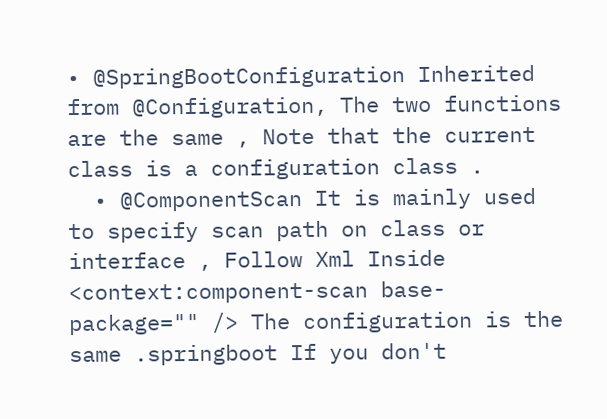• @SpringBootConfiguration Inherited from @Configuration, The two functions are the same , Note that the current class is a configuration class .
  • @ComponentScan It is mainly used to specify scan path on class or interface , Follow Xml Inside <context:component-scan base-package="" /> The configuration is the same .springboot If you don't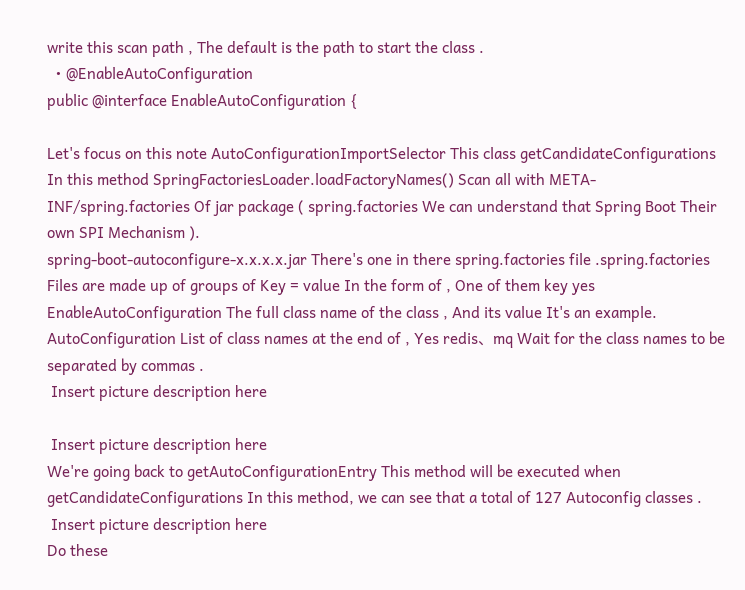write this scan path , The default is the path to start the class .
  • @EnableAutoConfiguration
public @interface EnableAutoConfiguration {

Let's focus on this note AutoConfigurationImportSelector This class getCandidateConfigurations
In this method SpringFactoriesLoader.loadFactoryNames() Scan all with META-INF/spring.factories Of jar package ( spring.factories We can understand that Spring Boot Their own SPI Mechanism ).
spring-boot-autoconfigure-x.x.x.x.jar There's one in there spring.factories file .spring.factories Files are made up of groups of Key = value In the form of , One of them key yes EnableAutoConfiguration The full class name of the class , And its value It's an example. AutoConfiguration List of class names at the end of , Yes redis、mq Wait for the class names to be separated by commas .
 Insert picture description here

 Insert picture description here
We're going back to getAutoConfigurationEntry This method will be executed when getCandidateConfigurations In this method, we can see that a total of 127 Autoconfig classes .
 Insert picture description here
Do these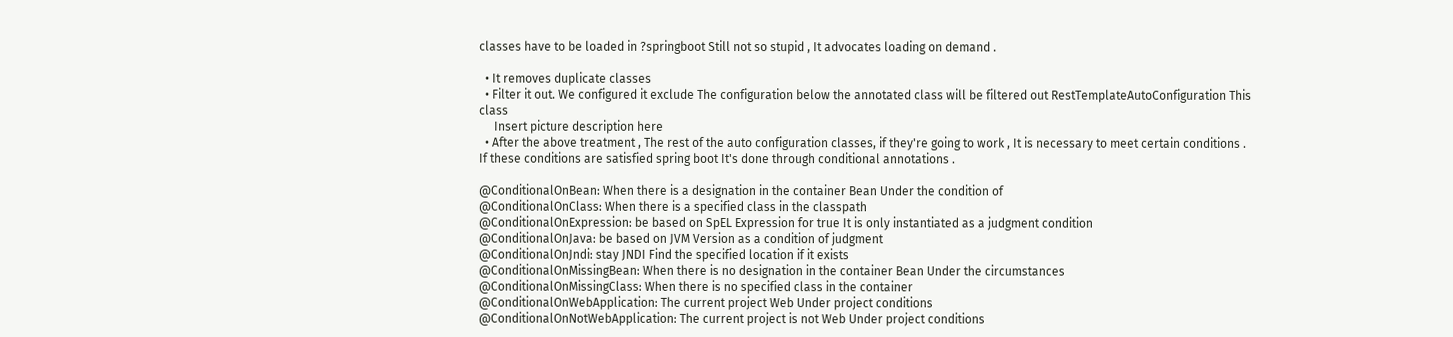classes have to be loaded in ?springboot Still not so stupid , It advocates loading on demand .

  • It removes duplicate classes
  • Filter it out. We configured it exclude The configuration below the annotated class will be filtered out RestTemplateAutoConfiguration This class
     Insert picture description here
  • After the above treatment , The rest of the auto configuration classes, if they're going to work , It is necessary to meet certain conditions . If these conditions are satisfied spring boot It's done through conditional annotations .

@ConditionalOnBean: When there is a designation in the container Bean Under the condition of
@ConditionalOnClass: When there is a specified class in the classpath
@ConditionalOnExpression: be based on SpEL Expression for true It is only instantiated as a judgment condition
@ConditionalOnJava: be based on JVM Version as a condition of judgment
@ConditionalOnJndi: stay JNDI Find the specified location if it exists
@ConditionalOnMissingBean: When there is no designation in the container Bean Under the circumstances
@ConditionalOnMissingClass: When there is no specified class in the container
@ConditionalOnWebApplication: The current project Web Under project conditions
@ConditionalOnNotWebApplication: The current project is not Web Under project conditions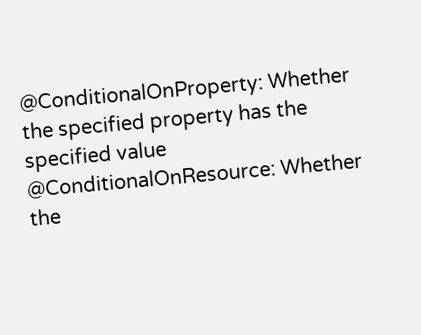@ConditionalOnProperty: Whether the specified property has the specified value
@ConditionalOnResource: Whether the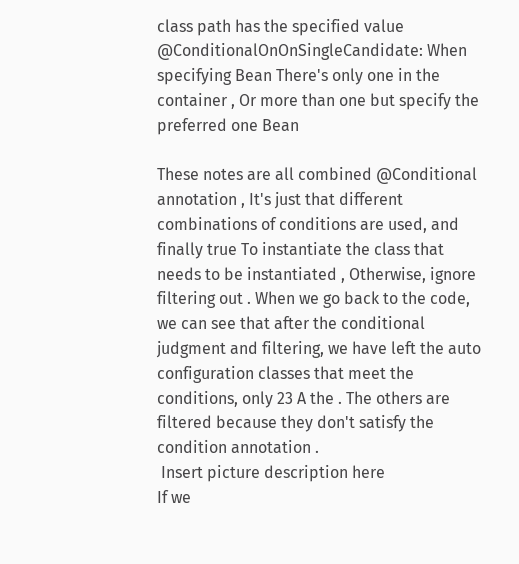class path has the specified value
@ConditionalOnOnSingleCandidate: When specifying Bean There's only one in the container , Or more than one but specify the preferred one Bean

These notes are all combined @Conditional annotation , It's just that different combinations of conditions are used, and finally true To instantiate the class that needs to be instantiated , Otherwise, ignore filtering out . When we go back to the code, we can see that after the conditional judgment and filtering, we have left the auto configuration classes that meet the conditions, only 23 A the . The others are filtered because they don't satisfy the condition annotation .
 Insert picture description here
If we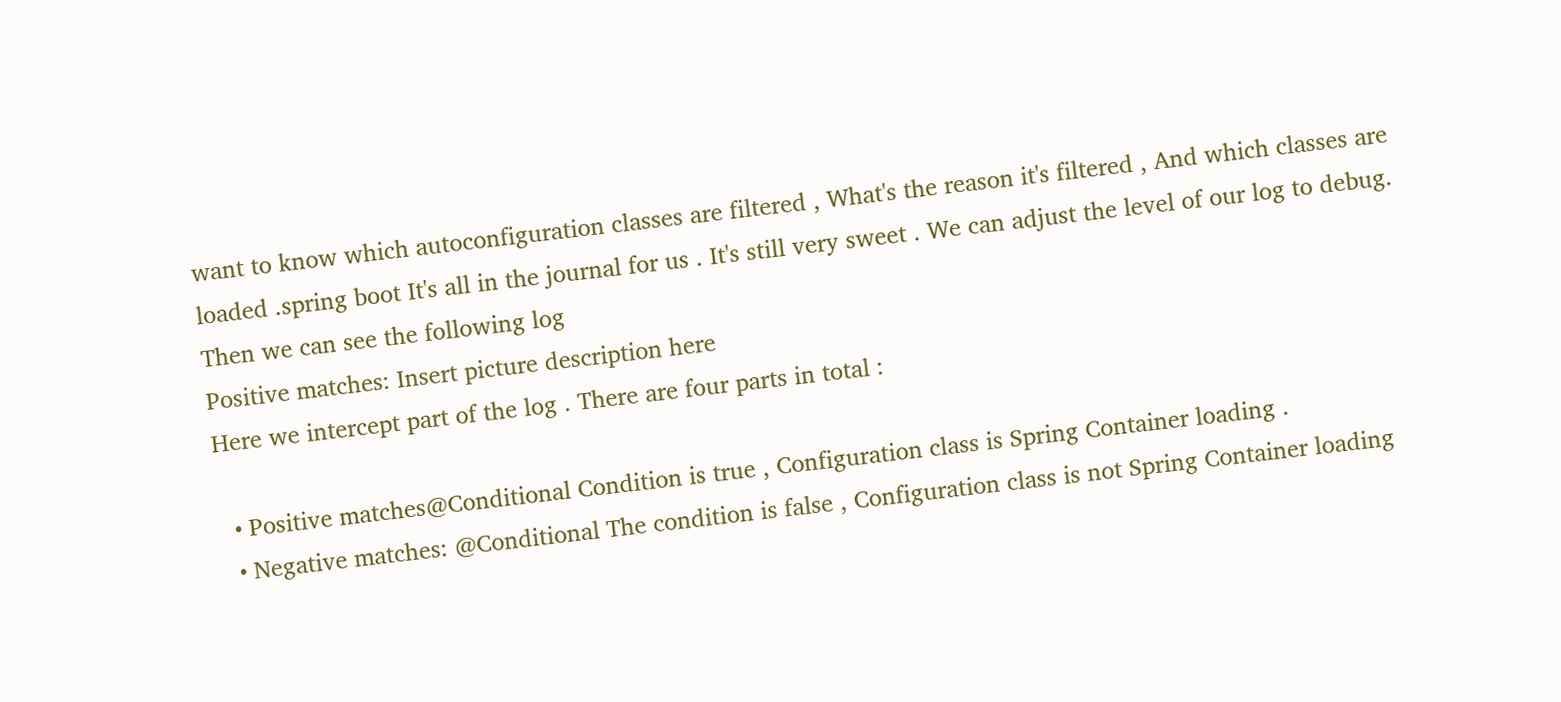want to know which autoconfiguration classes are filtered , What's the reason it's filtered , And which classes are loaded .spring boot It's all in the journal for us . It's still very sweet . We can adjust the level of our log to debug. Then we can see the following log
Positive matches: Insert picture description here
Here we intercept part of the log . There are four parts in total :

  • Positive matches@Conditional Condition is true , Configuration class is Spring Container loading .
  • Negative matches: @Conditional The condition is false , Configuration class is not Spring Container loading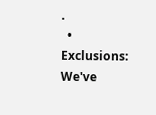.
  • Exclusions: We've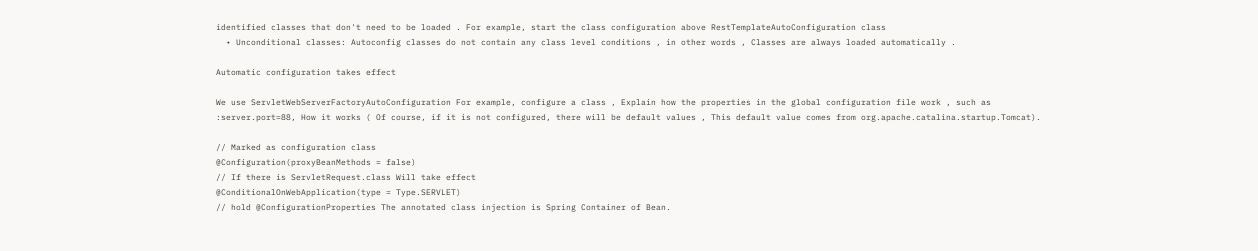identified classes that don't need to be loaded . For example, start the class configuration above RestTemplateAutoConfiguration class
  • Unconditional classes: Autoconfig classes do not contain any class level conditions , in other words , Classes are always loaded automatically .

Automatic configuration takes effect

We use ServletWebServerFactoryAutoConfiguration For example, configure a class , Explain how the properties in the global configuration file work , such as :server.port=88, How it works ( Of course, if it is not configured, there will be default values , This default value comes from org.apache.catalina.startup.Tomcat).

// Marked as configuration class
@Configuration(proxyBeanMethods = false)
// If there is ServletRequest.class Will take effect
@ConditionalOnWebApplication(type = Type.SERVLET)
// hold @ConfigurationProperties The annotated class injection is Spring Container of Bean.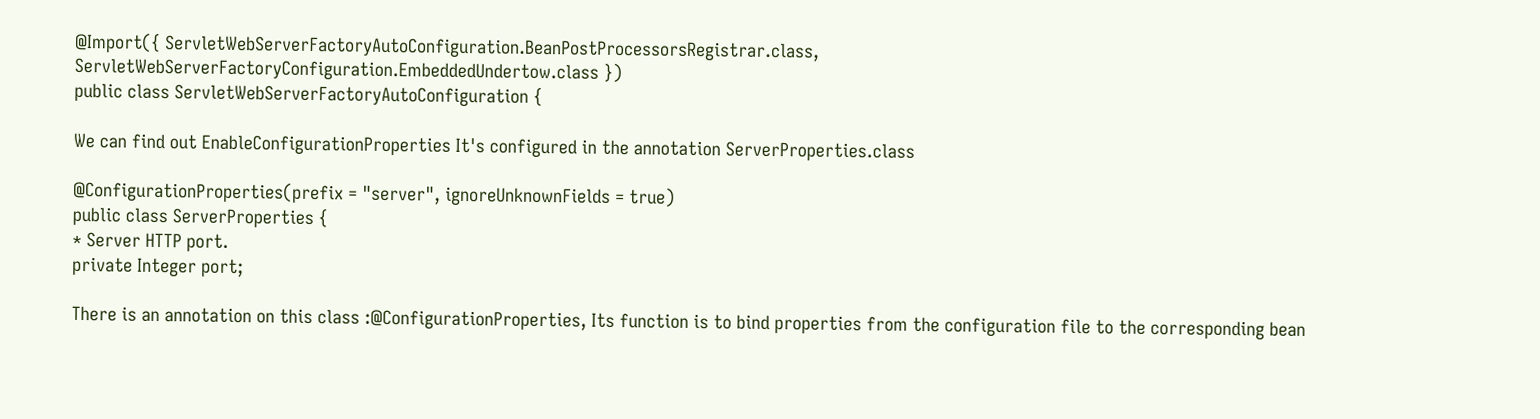@Import({ ServletWebServerFactoryAutoConfiguration.BeanPostProcessorsRegistrar.class,
ServletWebServerFactoryConfiguration.EmbeddedUndertow.class })
public class ServletWebServerFactoryAutoConfiguration {

We can find out EnableConfigurationProperties It's configured in the annotation ServerProperties.class

@ConfigurationProperties(prefix = "server", ignoreUnknownFields = true)
public class ServerProperties {
* Server HTTP port.
private Integer port;

There is an annotation on this class :@ConfigurationProperties, Its function is to bind properties from the configuration file to the corresponding bean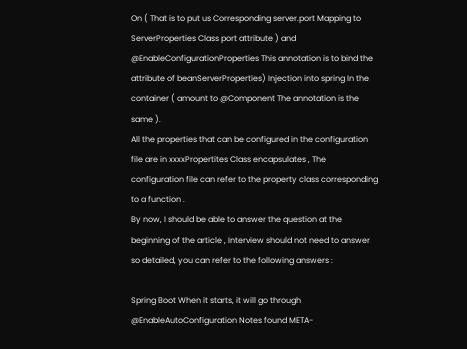On ( That is to put us Corresponding server.port Mapping to ServerProperties Class port attribute ) and @EnableConfigurationProperties This annotation is to bind the attribute of beanServerProperties) Injection into spring In the container ( amount to @Component The annotation is the same ).
All the properties that can be configured in the configuration file are in xxxxPropertites Class encapsulates , The configuration file can refer to the property class corresponding to a function .
By now, I should be able to answer the question at the beginning of the article , Interview should not need to answer so detailed, you can refer to the following answers :

Spring Boot When it starts, it will go through @EnableAutoConfiguration Notes found META-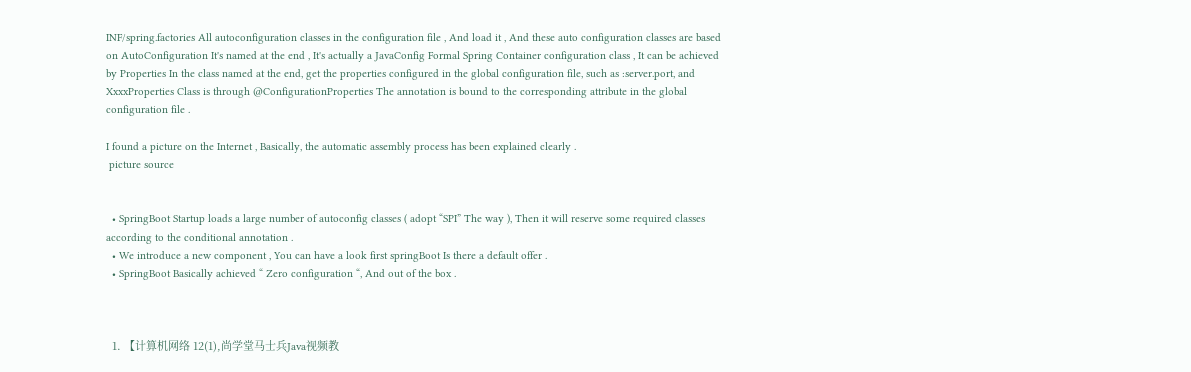INF/spring.factories All autoconfiguration classes in the configuration file , And load it , And these auto configuration classes are based on AutoConfiguration It's named at the end , It's actually a JavaConfig Formal Spring Container configuration class , It can be achieved by Properties In the class named at the end, get the properties configured in the global configuration file, such as :server.port, and XxxxProperties Class is through @ConfigurationProperties The annotation is bound to the corresponding attribute in the global configuration file .

I found a picture on the Internet , Basically, the automatic assembly process has been explained clearly .
 picture source


  • SpringBoot Startup loads a large number of autoconfig classes ( adopt “SPI” The way ), Then it will reserve some required classes according to the conditional annotation .
  • We introduce a new component , You can have a look first springBoot Is there a default offer .
  • SpringBoot Basically achieved “ Zero configuration “, And out of the box .



  1. 【计算机网络 12(1),尚学堂马士兵Java视频教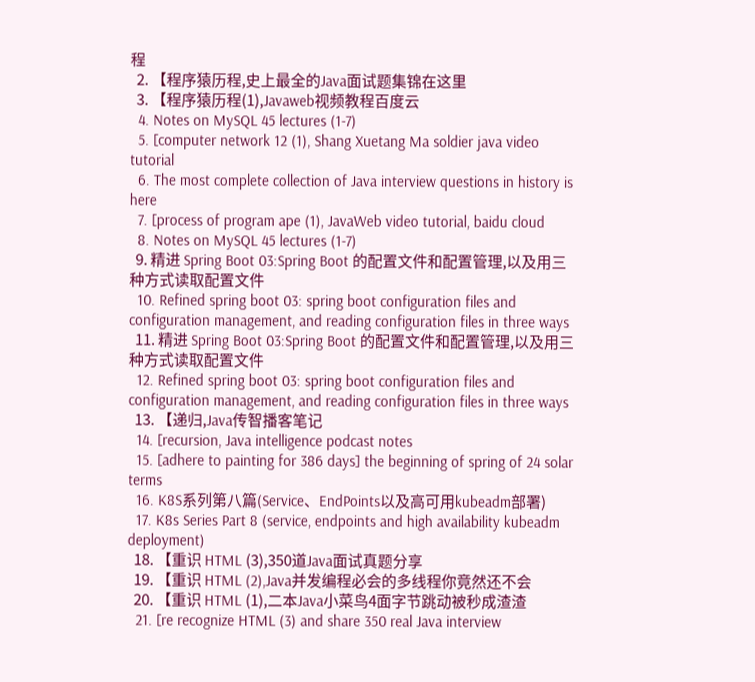程
  2. 【程序猿历程,史上最全的Java面试题集锦在这里
  3. 【程序猿历程(1),Javaweb视频教程百度云
  4. Notes on MySQL 45 lectures (1-7)
  5. [computer network 12 (1), Shang Xuetang Ma soldier java video tutorial
  6. The most complete collection of Java interview questions in history is here
  7. [process of program ape (1), JavaWeb video tutorial, baidu cloud
  8. Notes on MySQL 45 lectures (1-7)
  9. 精进 Spring Boot 03:Spring Boot 的配置文件和配置管理,以及用三种方式读取配置文件
  10. Refined spring boot 03: spring boot configuration files and configuration management, and reading configuration files in three ways
  11. 精进 Spring Boot 03:Spring Boot 的配置文件和配置管理,以及用三种方式读取配置文件
  12. Refined spring boot 03: spring boot configuration files and configuration management, and reading configuration files in three ways
  13. 【递归,Java传智播客笔记
  14. [recursion, Java intelligence podcast notes
  15. [adhere to painting for 386 days] the beginning of spring of 24 solar terms
  16. K8S系列第八篇(Service、EndPoints以及高可用kubeadm部署)
  17. K8s Series Part 8 (service, endpoints and high availability kubeadm deployment)
  18. 【重识 HTML (3),350道Java面试真题分享
  19. 【重识 HTML (2),Java并发编程必会的多线程你竟然还不会
  20. 【重识 HTML (1),二本Java小菜鸟4面字节跳动被秒成渣渣
  21. [re recognize HTML (3) and share 350 real Java interview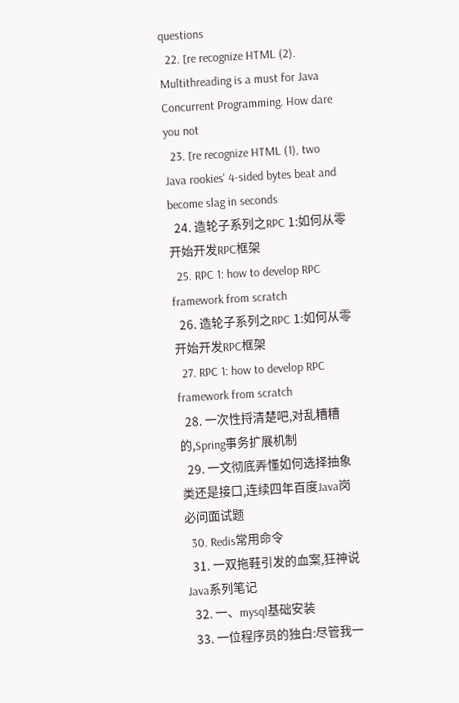questions
  22. [re recognize HTML (2). Multithreading is a must for Java Concurrent Programming. How dare you not
  23. [re recognize HTML (1), two Java rookies' 4-sided bytes beat and become slag in seconds
  24. 造轮子系列之RPC 1:如何从零开始开发RPC框架
  25. RPC 1: how to develop RPC framework from scratch
  26. 造轮子系列之RPC 1:如何从零开始开发RPC框架
  27. RPC 1: how to develop RPC framework from scratch
  28. 一次性捋清楚吧,对乱糟糟的,Spring事务扩展机制
  29. 一文彻底弄懂如何选择抽象类还是接口,连续四年百度Java岗必问面试题
  30. Redis常用命令
  31. 一双拖鞋引发的血案,狂神说Java系列笔记
  32. 一、mysql基础安装
  33. 一位程序员的独白:尽管我一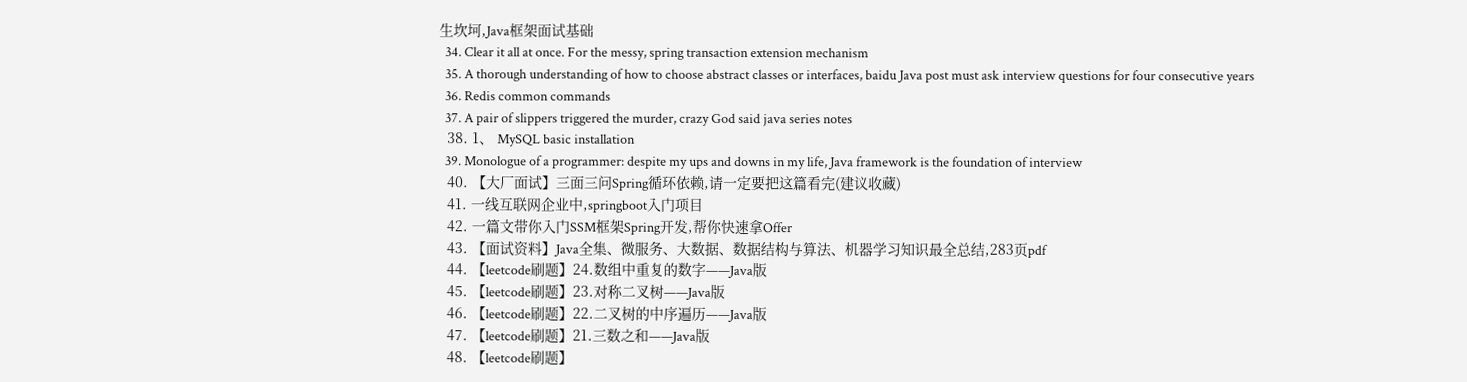生坎坷,Java框架面试基础
  34. Clear it all at once. For the messy, spring transaction extension mechanism
  35. A thorough understanding of how to choose abstract classes or interfaces, baidu Java post must ask interview questions for four consecutive years
  36. Redis common commands
  37. A pair of slippers triggered the murder, crazy God said java series notes
  38. 1、 MySQL basic installation
  39. Monologue of a programmer: despite my ups and downs in my life, Java framework is the foundation of interview
  40. 【大厂面试】三面三问Spring循环依赖,请一定要把这篇看完(建议收藏)
  41. 一线互联网企业中,springboot入门项目
  42. 一篇文带你入门SSM框架Spring开发,帮你快速拿Offer
  43. 【面试资料】Java全集、微服务、大数据、数据结构与算法、机器学习知识最全总结,283页pdf
  44. 【leetcode刷题】24.数组中重复的数字——Java版
  45. 【leetcode刷题】23.对称二叉树——Java版
  46. 【leetcode刷题】22.二叉树的中序遍历——Java版
  47. 【leetcode刷题】21.三数之和——Java版
  48. 【leetcode刷题】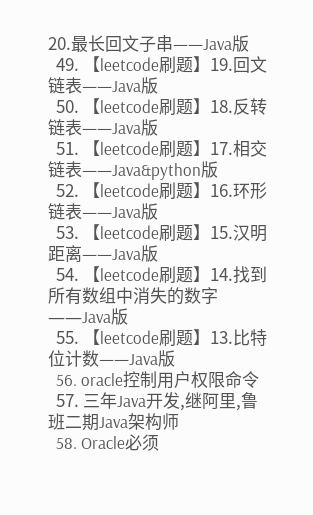20.最长回文子串——Java版
  49. 【leetcode刷题】19.回文链表——Java版
  50. 【leetcode刷题】18.反转链表——Java版
  51. 【leetcode刷题】17.相交链表——Java&python版
  52. 【leetcode刷题】16.环形链表——Java版
  53. 【leetcode刷题】15.汉明距离——Java版
  54. 【leetcode刷题】14.找到所有数组中消失的数字——Java版
  55. 【leetcode刷题】13.比特位计数——Java版
  56. oracle控制用户权限命令
  57. 三年Java开发,继阿里,鲁班二期Java架构师
  58. Oracle必须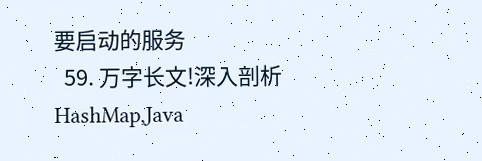要启动的服务
  59. 万字长文!深入剖析HashMap,Java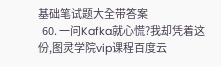基础笔试题大全带答案
  60. 一问Kafka就心慌?我却凭着这份,图灵学院vip课程百度云